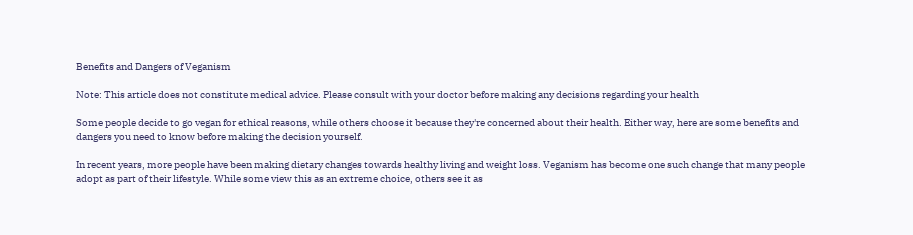Benefits and Dangers of Veganism

Note: This article does not constitute medical advice. Please consult with your doctor before making any decisions regarding your health

Some people decide to go vegan for ethical reasons, while others choose it because they're concerned about their health. Either way, here are some benefits and dangers you need to know before making the decision yourself.

In recent years, more people have been making dietary changes towards healthy living and weight loss. Veganism has become one such change that many people adopt as part of their lifestyle. While some view this as an extreme choice, others see it as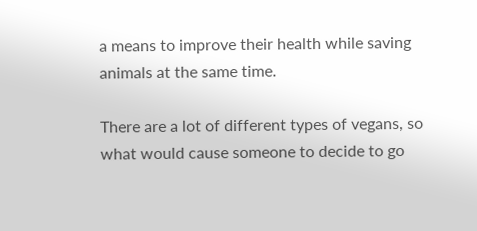a means to improve their health while saving animals at the same time.

There are a lot of different types of vegans, so what would cause someone to decide to go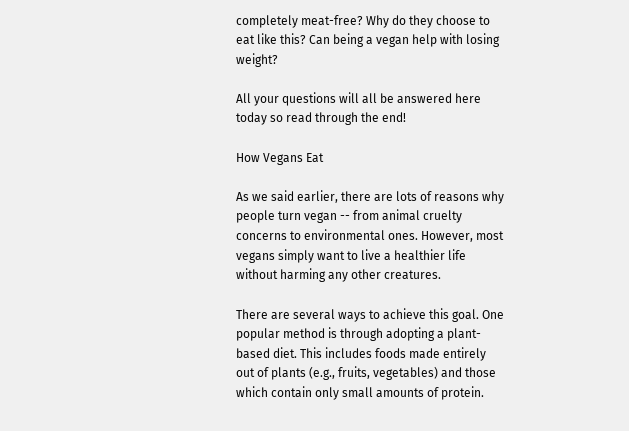completely meat-free? Why do they choose to eat like this? Can being a vegan help with losing weight?

All your questions will all be answered here today so read through the end!

How Vegans Eat

As we said earlier, there are lots of reasons why people turn vegan -- from animal cruelty concerns to environmental ones. However, most vegans simply want to live a healthier life without harming any other creatures.

There are several ways to achieve this goal. One popular method is through adopting a plant-based diet. This includes foods made entirely out of plants (e.g., fruits, vegetables) and those which contain only small amounts of protein.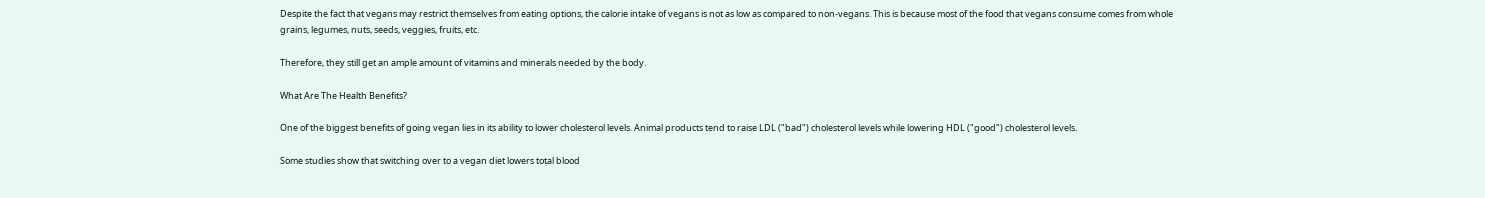Despite the fact that vegans may restrict themselves from eating options, the calorie intake of vegans is not as low as compared to non-vegans. This is because most of the food that vegans consume comes from whole grains, legumes, nuts, seeds, veggies, fruits, etc.

Therefore, they still get an ample amount of vitamins and minerals needed by the body.

What Are The Health Benefits?

One of the biggest benefits of going vegan lies in its ability to lower cholesterol levels. Animal products tend to raise LDL ("bad") cholesterol levels while lowering HDL ("good") cholesterol levels.

Some studies show that switching over to a vegan diet lowers total blood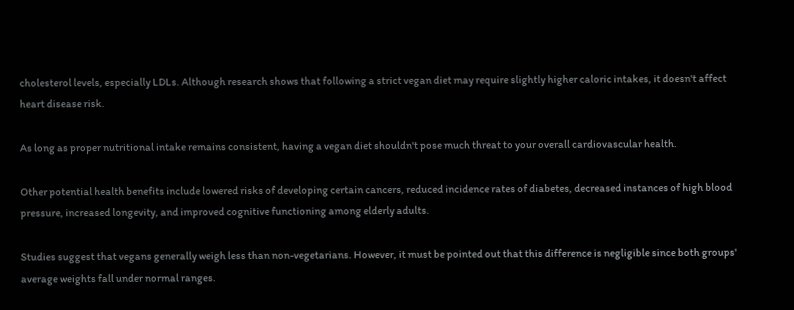cholesterol levels, especially LDLs. Although research shows that following a strict vegan diet may require slightly higher caloric intakes, it doesn't affect heart disease risk.

As long as proper nutritional intake remains consistent, having a vegan diet shouldn't pose much threat to your overall cardiovascular health.

Other potential health benefits include lowered risks of developing certain cancers, reduced incidence rates of diabetes, decreased instances of high blood pressure, increased longevity, and improved cognitive functioning among elderly adults.

Studies suggest that vegans generally weigh less than non-vegetarians. However, it must be pointed out that this difference is negligible since both groups' average weights fall under normal ranges.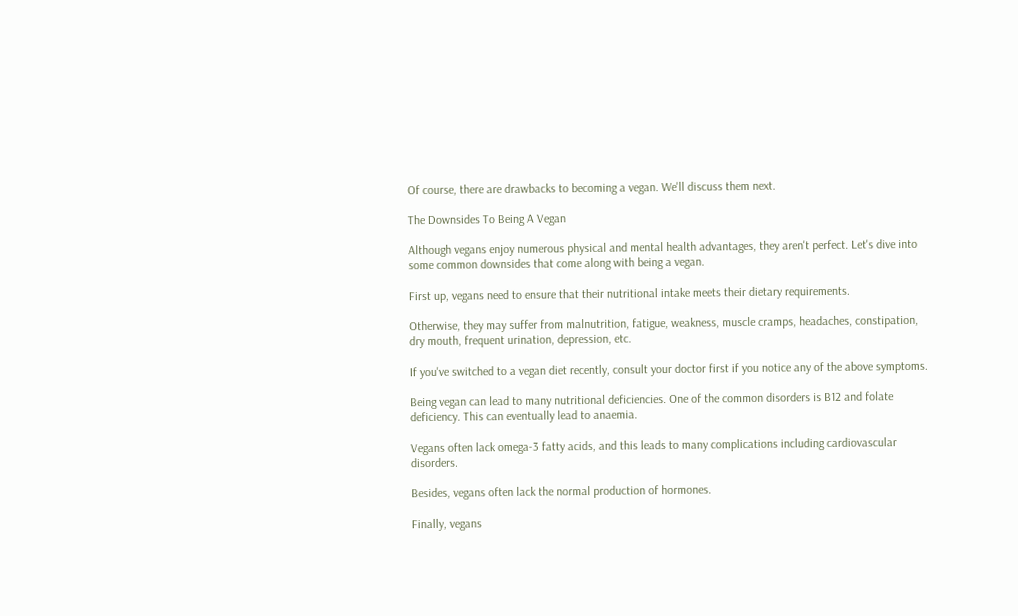Of course, there are drawbacks to becoming a vegan. We'll discuss them next.

The Downsides To Being A Vegan

Although vegans enjoy numerous physical and mental health advantages, they aren't perfect. Let's dive into some common downsides that come along with being a vegan.

First up, vegans need to ensure that their nutritional intake meets their dietary requirements.

Otherwise, they may suffer from malnutrition, fatigue, weakness, muscle cramps, headaches, constipation, dry mouth, frequent urination, depression, etc.

If you've switched to a vegan diet recently, consult your doctor first if you notice any of the above symptoms.

Being vegan can lead to many nutritional deficiencies. One of the common disorders is B12 and folate deficiency. This can eventually lead to anaemia.

Vegans often lack omega-3 fatty acids, and this leads to many complications including cardiovascular disorders.

Besides, vegans often lack the normal production of hormones.

Finally, vegans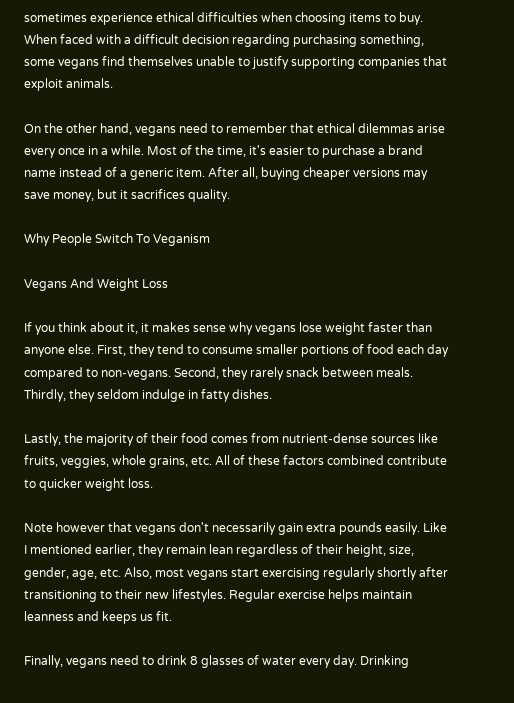sometimes experience ethical difficulties when choosing items to buy. When faced with a difficult decision regarding purchasing something, some vegans find themselves unable to justify supporting companies that exploit animals.

On the other hand, vegans need to remember that ethical dilemmas arise every once in a while. Most of the time, it's easier to purchase a brand name instead of a generic item. After all, buying cheaper versions may save money, but it sacrifices quality.

Why People Switch To Veganism

Vegans And Weight Loss

If you think about it, it makes sense why vegans lose weight faster than anyone else. First, they tend to consume smaller portions of food each day compared to non-vegans. Second, they rarely snack between meals. Thirdly, they seldom indulge in fatty dishes.

Lastly, the majority of their food comes from nutrient-dense sources like fruits, veggies, whole grains, etc. All of these factors combined contribute to quicker weight loss.

Note however that vegans don't necessarily gain extra pounds easily. Like I mentioned earlier, they remain lean regardless of their height, size, gender, age, etc. Also, most vegans start exercising regularly shortly after transitioning to their new lifestyles. Regular exercise helps maintain leanness and keeps us fit.

Finally, vegans need to drink 8 glasses of water every day. Drinking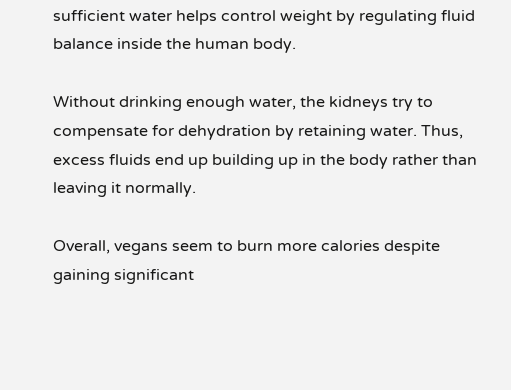sufficient water helps control weight by regulating fluid balance inside the human body.

Without drinking enough water, the kidneys try to compensate for dehydration by retaining water. Thus, excess fluids end up building up in the body rather than leaving it normally.

Overall, vegans seem to burn more calories despite gaining significant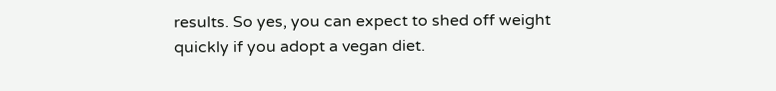results. So yes, you can expect to shed off weight quickly if you adopt a vegan diet.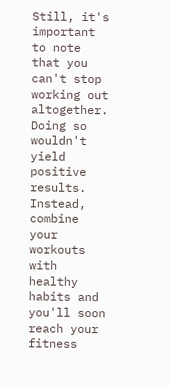Still, it's important to note that you can't stop working out altogether. Doing so wouldn't yield positive results. Instead, combine your workouts with healthy habits and you'll soon reach your fitness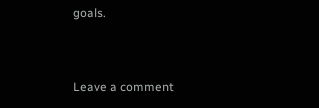goals.


Leave a comment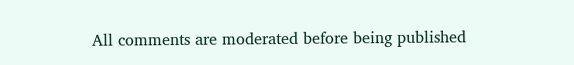All comments are moderated before being published